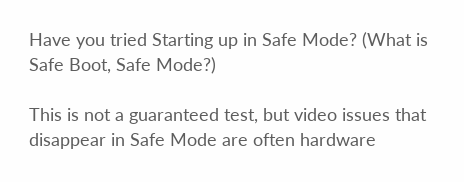Have you tried Starting up in Safe Mode? (What is Safe Boot, Safe Mode?)

This is not a guaranteed test, but video issues that disappear in Safe Mode are often hardware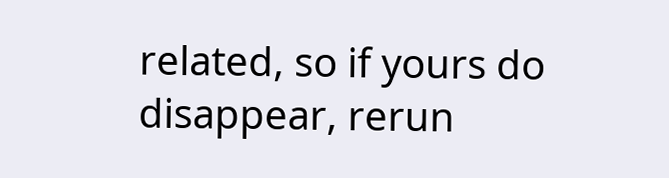related, so if yours do disappear, rerun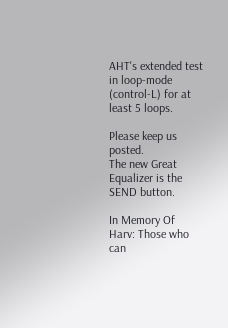AHT's extended test in loop-mode (control-L) for at least 5 loops.

Please keep us posted.
The new Great Equalizer is the SEND button.

In Memory Of Harv: Those who can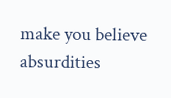make you believe absurdities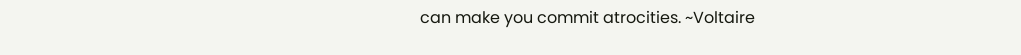can make you commit atrocities. ~Voltaire